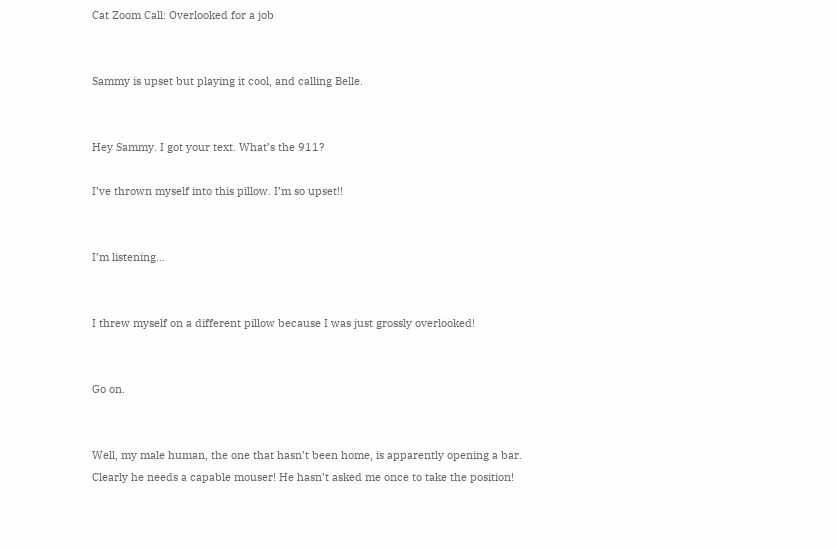Cat Zoom Call: Overlooked for a job


Sammy is upset but playing it cool, and calling Belle.


Hey Sammy. I got your text. What’s the 911?

I’ve thrown myself into this pillow. I’m so upset!!


I’m listening…


I threw myself on a different pillow because I was just grossly overlooked!


Go on.


Well, my male human, the one that hasn’t been home, is apparently opening a bar. Clearly he needs a capable mouser! He hasn’t asked me once to take the position!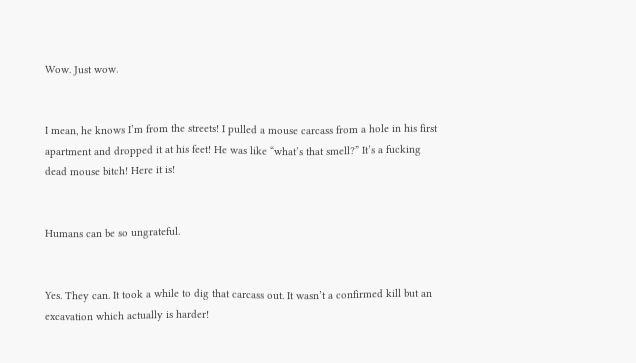Wow. Just wow.


I mean, he knows I’m from the streets! I pulled a mouse carcass from a hole in his first apartment and dropped it at his feet! He was like “what’s that smell?” It’s a fucking dead mouse bitch! Here it is!


Humans can be so ungrateful.


Yes. They can. It took a while to dig that carcass out. It wasn’t a confirmed kill but an excavation which actually is harder!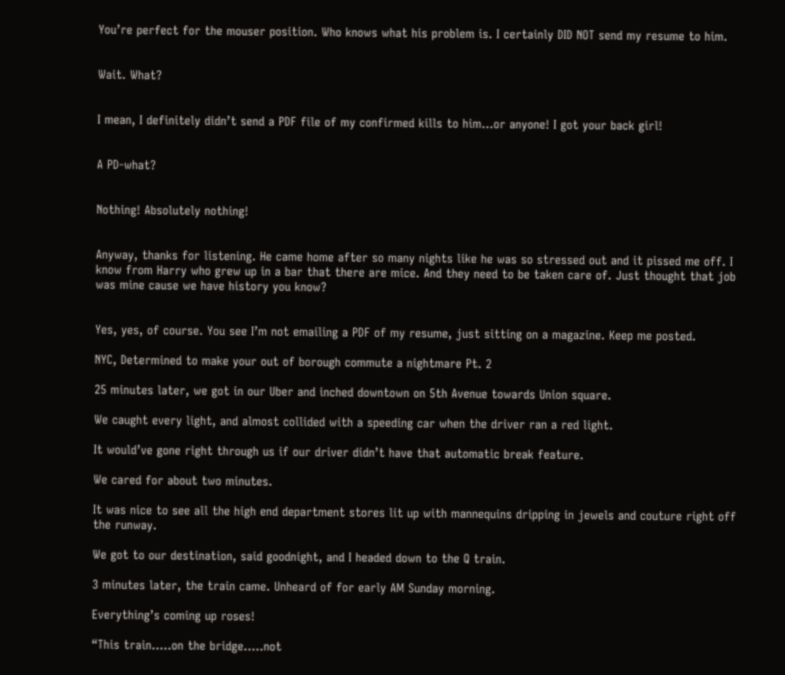You’re perfect for the mouser position. Who knows what his problem is. I certainly DID NOT send my resume to him.


Wait. What?


I mean, I definitely didn’t send a PDF file of my confirmed kills to him…or anyone! I got your back girl!


A PD-what?


Nothing! Absolutely nothing!


Anyway, thanks for listening. He came home after so many nights like he was so stressed out and it pissed me off. I know from Harry who grew up in a bar that there are mice. And they need to be taken care of. Just thought that job was mine cause we have history you know?


Yes, yes, of course. You see I’m not emailing a PDF of my resume, just sitting on a magazine. Keep me posted.

NYC, Determined to make your out of borough commute a nightmare Pt. 2

25 minutes later, we got in our Uber and inched downtown on 5th Avenue towards Union square.

We caught every light, and almost collided with a speeding car when the driver ran a red light.

It would’ve gone right through us if our driver didn’t have that automatic break feature.

We cared for about two minutes.

It was nice to see all the high end department stores lit up with mannequins dripping in jewels and couture right off the runway.

We got to our destination, said goodnight, and I headed down to the Q train.

3 minutes later, the train came. Unheard of for early AM Sunday morning.

Everything’s coming up roses!

“This train…..on the bridge…..not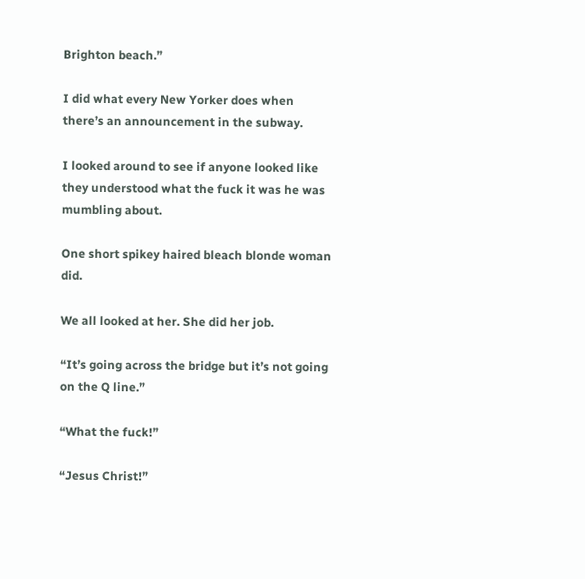Brighton beach.”

I did what every New Yorker does when there’s an announcement in the subway.

I looked around to see if anyone looked like they understood what the fuck it was he was mumbling about.

One short spikey haired bleach blonde woman did.

We all looked at her. She did her job.

“It’s going across the bridge but it’s not going on the Q line.”

“What the fuck!”

“Jesus Christ!”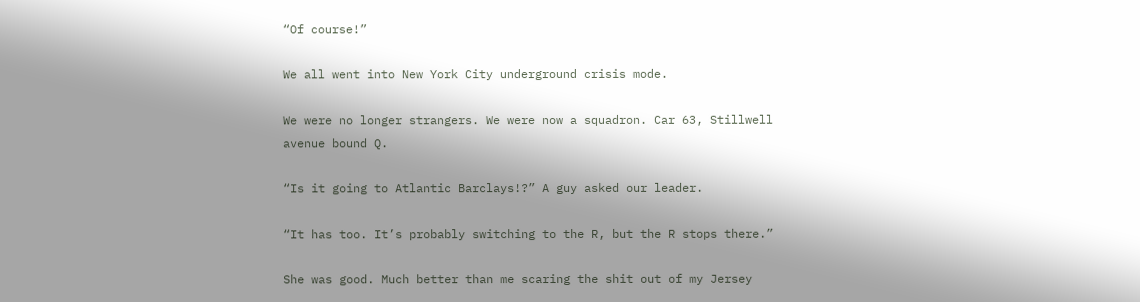“Of course!”

We all went into New York City underground crisis mode.

We were no longer strangers. We were now a squadron. Car 63, Stillwell avenue bound Q.

“Is it going to Atlantic Barclays!?” A guy asked our leader.

“It has too. It’s probably switching to the R, but the R stops there.”

She was good. Much better than me scaring the shit out of my Jersey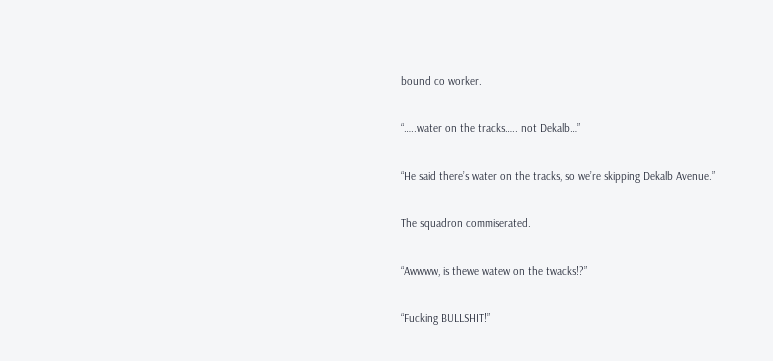bound co worker.

“…..water on the tracks….. not Dekalb…”

“He said there’s water on the tracks, so we’re skipping Dekalb Avenue.”

The squadron commiserated.

“Awwww, is thewe watew on the twacks!?”

“Fucking BULLSHIT!”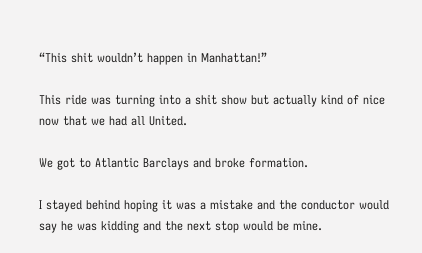“This shit wouldn’t happen in Manhattan!”

This ride was turning into a shit show but actually kind of nice now that we had all United.

We got to Atlantic Barclays and broke formation.

I stayed behind hoping it was a mistake and the conductor would say he was kidding and the next stop would be mine.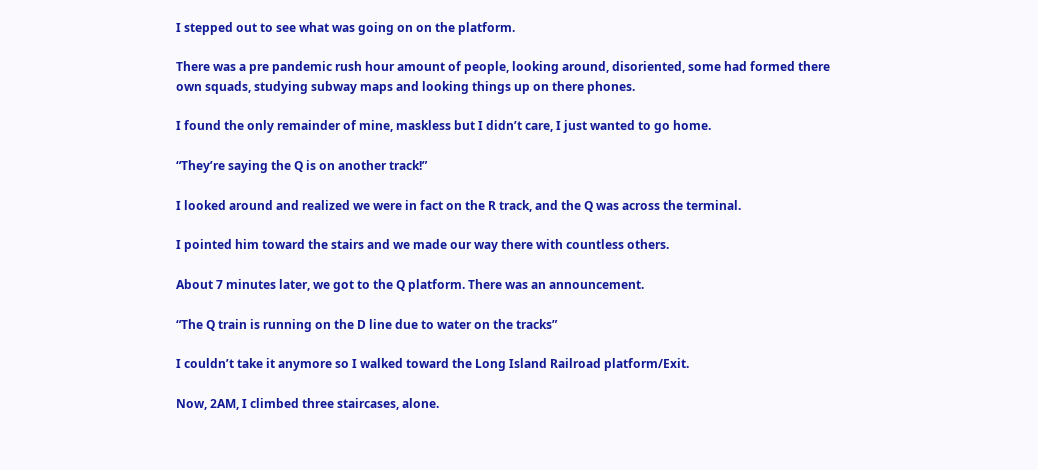I stepped out to see what was going on on the platform.

There was a pre pandemic rush hour amount of people, looking around, disoriented, some had formed there own squads, studying subway maps and looking things up on there phones.

I found the only remainder of mine, maskless but I didn’t care, I just wanted to go home.

“They’re saying the Q is on another track!”

I looked around and realized we were in fact on the R track, and the Q was across the terminal.

I pointed him toward the stairs and we made our way there with countless others.

About 7 minutes later, we got to the Q platform. There was an announcement.

“The Q train is running on the D line due to water on the tracks”

I couldn’t take it anymore so I walked toward the Long Island Railroad platform/Exit.

Now, 2AM, I climbed three staircases, alone.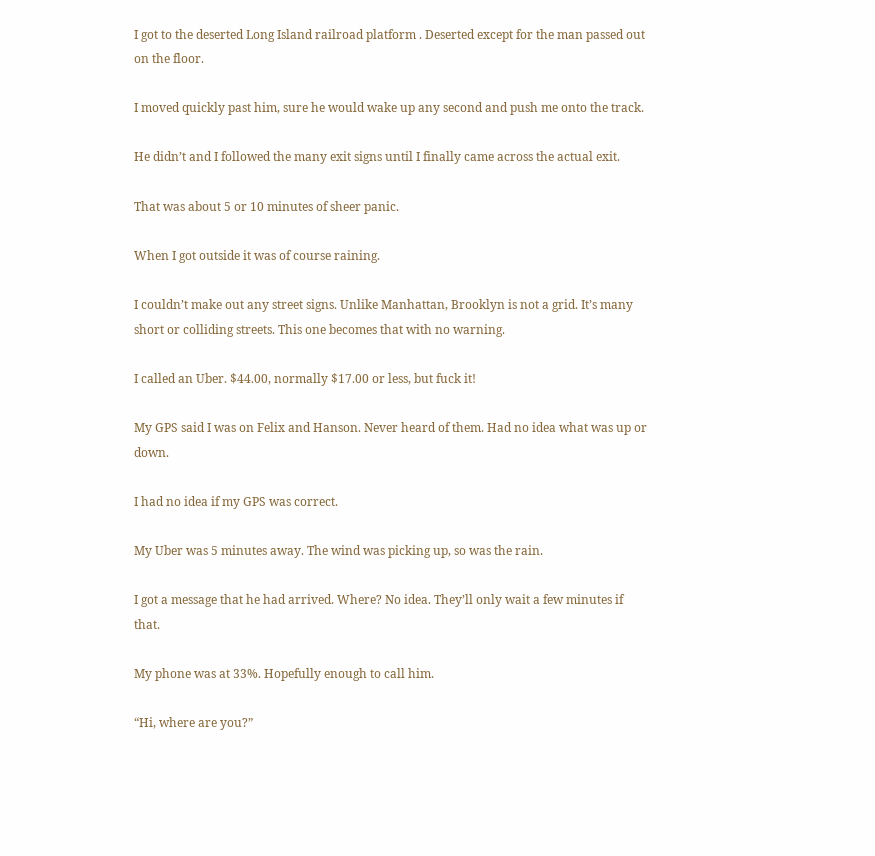I got to the deserted Long Island railroad platform . Deserted except for the man passed out on the floor.

I moved quickly past him, sure he would wake up any second and push me onto the track.

He didn’t and I followed the many exit signs until I finally came across the actual exit.

That was about 5 or 10 minutes of sheer panic.

When I got outside it was of course raining.

I couldn’t make out any street signs. Unlike Manhattan, Brooklyn is not a grid. It’s many short or colliding streets. This one becomes that with no warning.

I called an Uber. $44.00, normally $17.00 or less, but fuck it!

My GPS said I was on Felix and Hanson. Never heard of them. Had no idea what was up or down.

I had no idea if my GPS was correct.

My Uber was 5 minutes away. The wind was picking up, so was the rain.

I got a message that he had arrived. Where? No idea. They’ll only wait a few minutes if that.

My phone was at 33%. Hopefully enough to call him.

“Hi, where are you?”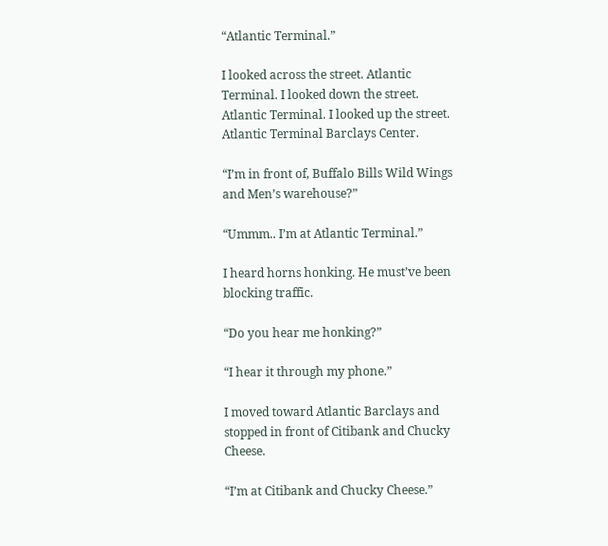“Atlantic Terminal.”

I looked across the street. Atlantic Terminal. I looked down the street. Atlantic Terminal. I looked up the street. Atlantic Terminal Barclays Center.

“I’m in front of, Buffalo Bills Wild Wings and Men’s warehouse?”

“Ummm.. I’m at Atlantic Terminal.”

I heard horns honking. He must’ve been blocking traffic.

“Do you hear me honking?”

“I hear it through my phone.”

I moved toward Atlantic Barclays and stopped in front of Citibank and Chucky Cheese.

“I’m at Citibank and Chucky Cheese.”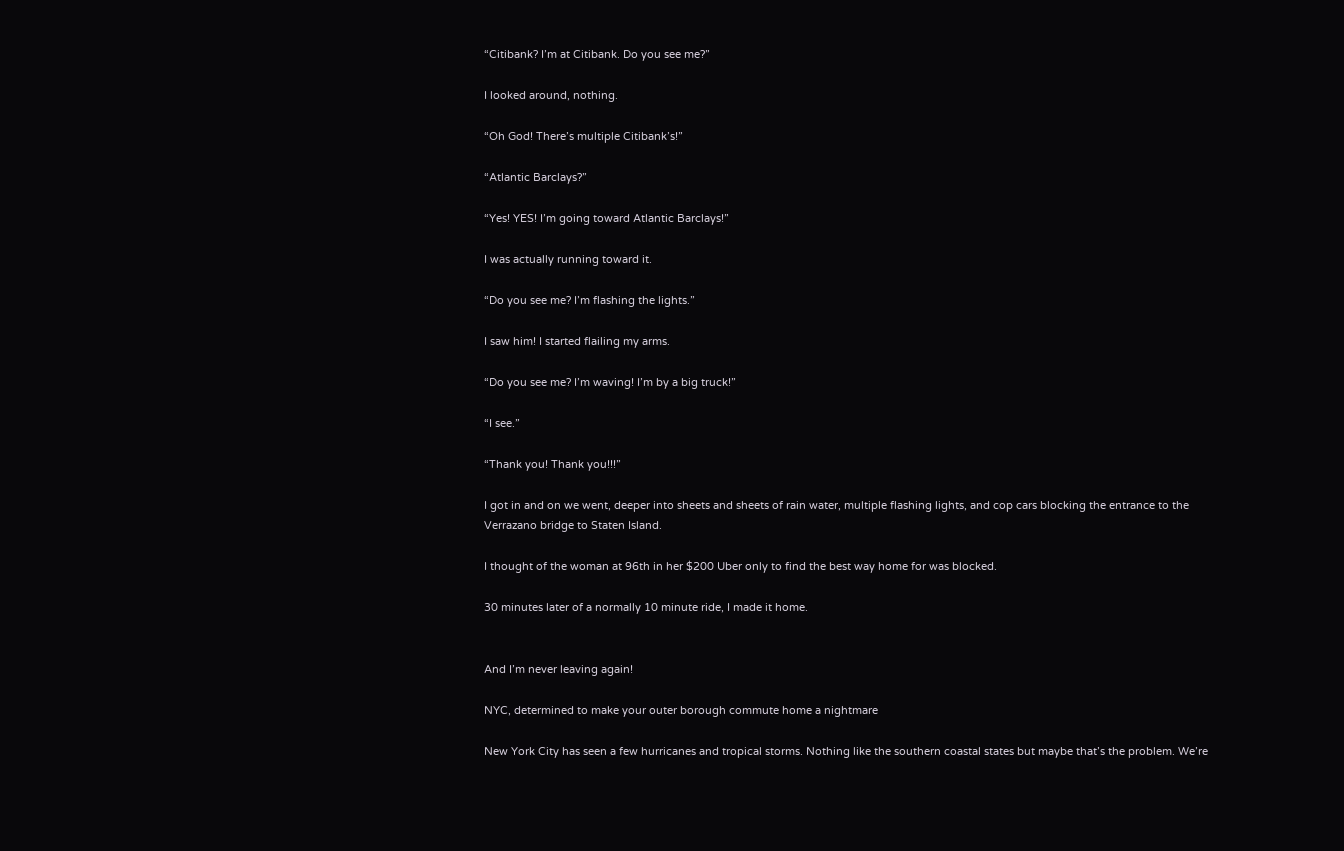“Citibank? I’m at Citibank. Do you see me?”

I looked around, nothing.

“Oh God! There’s multiple Citibank’s!”

“Atlantic Barclays?”

“Yes! YES! I’m going toward Atlantic Barclays!”

I was actually running toward it.

“Do you see me? I’m flashing the lights.”

I saw him! I started flailing my arms.

“Do you see me? I’m waving! I’m by a big truck!”

“I see.”

“Thank you! Thank you!!!”

I got in and on we went, deeper into sheets and sheets of rain water, multiple flashing lights, and cop cars blocking the entrance to the Verrazano bridge to Staten Island.

I thought of the woman at 96th in her $200 Uber only to find the best way home for was blocked.

30 minutes later of a normally 10 minute ride, I made it home.


And I’m never leaving again!

NYC, determined to make your outer borough commute home a nightmare

New York City has seen a few hurricanes and tropical storms. Nothing like the southern coastal states but maybe that’s the problem. We’re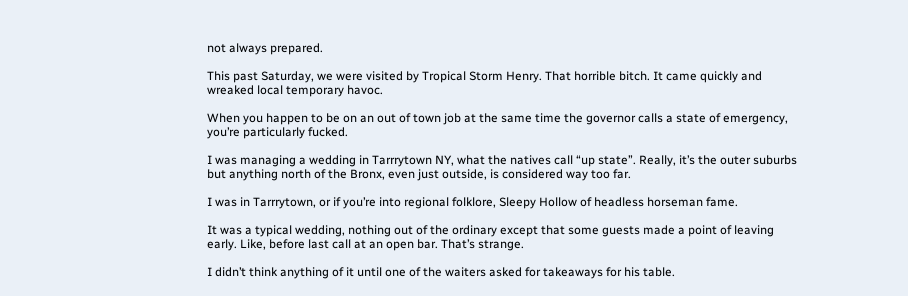not always prepared.

This past Saturday, we were visited by Tropical Storm Henry. That horrible bitch. It came quickly and wreaked local temporary havoc.

When you happen to be on an out of town job at the same time the governor calls a state of emergency, you’re particularly fucked.

I was managing a wedding in Tarrrytown NY, what the natives call “up state”. Really, it’s the outer suburbs but anything north of the Bronx, even just outside, is considered way too far.

I was in Tarrrytown, or if you’re into regional folklore, Sleepy Hollow of headless horseman fame.

It was a typical wedding, nothing out of the ordinary except that some guests made a point of leaving early. Like, before last call at an open bar. That’s strange.

I didn’t think anything of it until one of the waiters asked for takeaways for his table.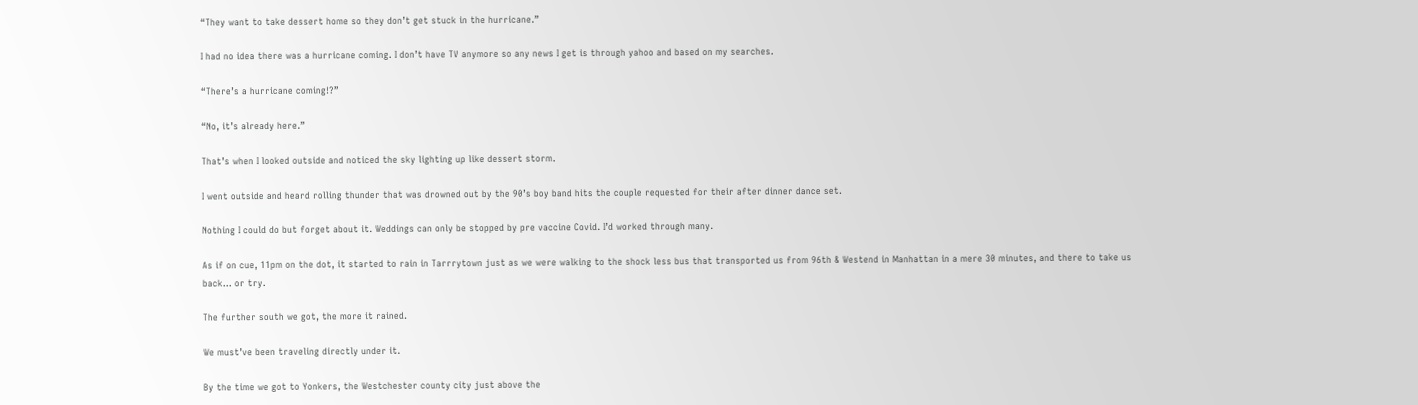“They want to take dessert home so they don’t get stuck in the hurricane.”

I had no idea there was a hurricane coming. I don’t have TV anymore so any news I get is through yahoo and based on my searches.

“There’s a hurricane coming!?”

“No, it’s already here.”

That’s when I looked outside and noticed the sky lighting up like dessert storm.

I went outside and heard rolling thunder that was drowned out by the 90’s boy band hits the couple requested for their after dinner dance set.

Nothing I could do but forget about it. Weddings can only be stopped by pre vaccine Covid. I’d worked through many.

As if on cue, 11pm on the dot, it started to rain in Tarrrytown just as we were walking to the shock less bus that transported us from 96th & Westend in Manhattan in a mere 30 minutes, and there to take us back… or try.

The further south we got, the more it rained.

We must’ve been traveling directly under it.

By the time we got to Yonkers, the Westchester county city just above the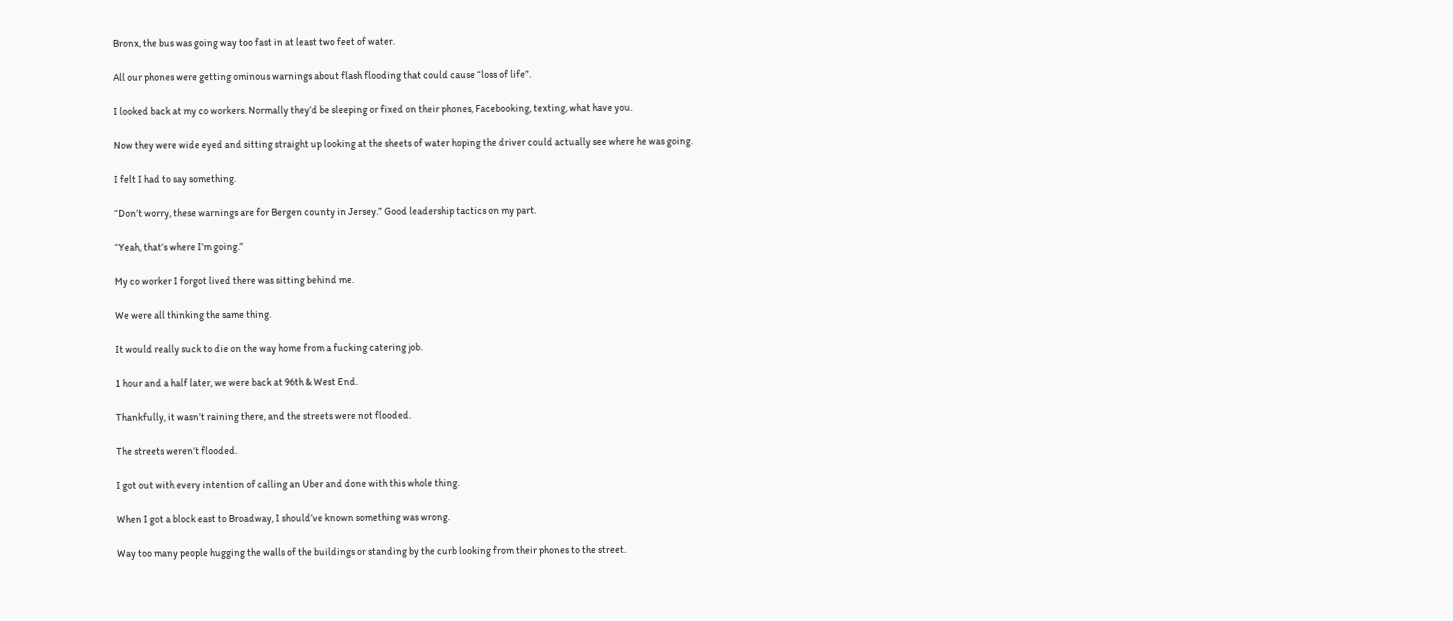Bronx, the bus was going way too fast in at least two feet of water.

All our phones were getting ominous warnings about flash flooding that could cause “loss of life”.

I looked back at my co workers. Normally they’d be sleeping or fixed on their phones, Facebooking, texting, what have you.

Now they were wide eyed and sitting straight up looking at the sheets of water hoping the driver could actually see where he was going.

I felt I had to say something.

“Don’t worry, these warnings are for Bergen county in Jersey.” Good leadership tactics on my part.

“Yeah, that’s where I’m going.”

My co worker I forgot lived there was sitting behind me.

We were all thinking the same thing.

It would really suck to die on the way home from a fucking catering job.

1 hour and a half later, we were back at 96th & West End.

Thankfully, it wasn’t raining there, and the streets were not flooded.

The streets weren’t flooded.

I got out with every intention of calling an Uber and done with this whole thing.

When I got a block east to Broadway, I should’ve known something was wrong.

Way too many people hugging the walls of the buildings or standing by the curb looking from their phones to the street.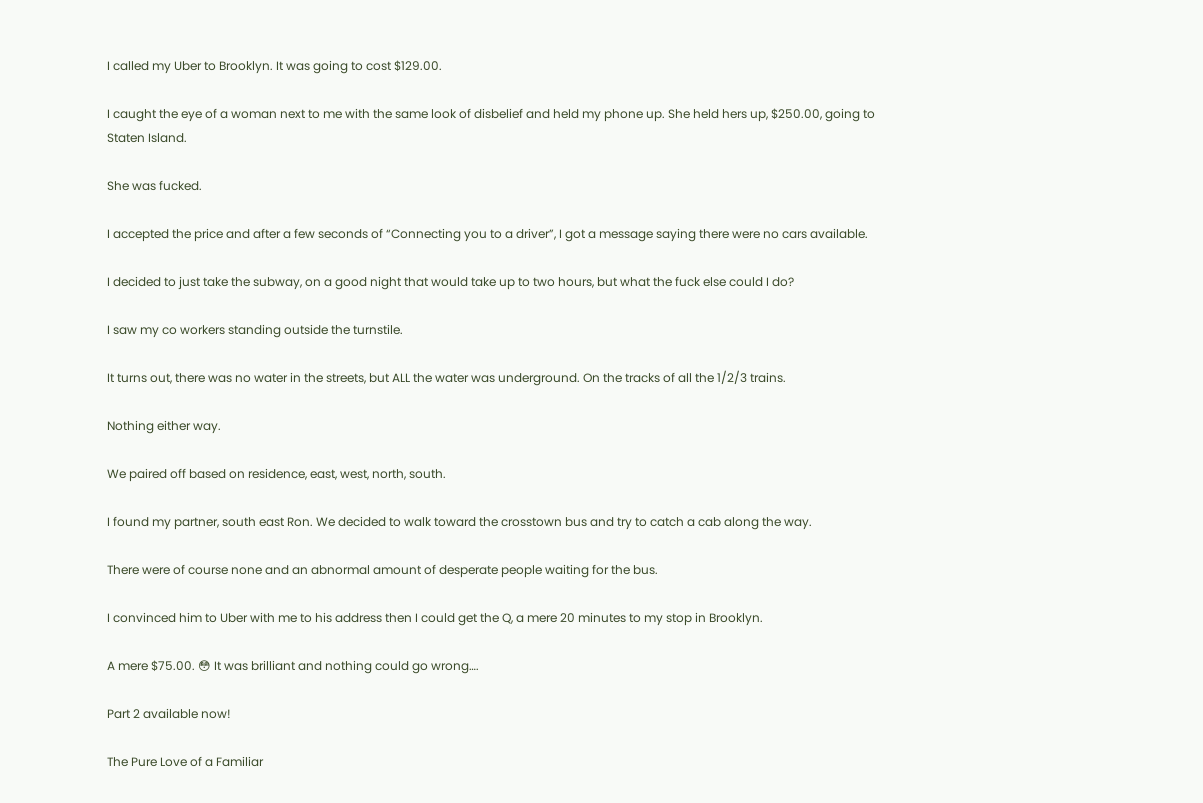I called my Uber to Brooklyn. It was going to cost $129.00.

I caught the eye of a woman next to me with the same look of disbelief and held my phone up. She held hers up, $250.00, going to Staten Island.

She was fucked.

I accepted the price and after a few seconds of “Connecting you to a driver”, I got a message saying there were no cars available.

I decided to just take the subway, on a good night that would take up to two hours, but what the fuck else could I do?

I saw my co workers standing outside the turnstile.

It turns out, there was no water in the streets, but ALL the water was underground. On the tracks of all the 1/2/3 trains.

Nothing either way.

We paired off based on residence, east, west, north, south.

I found my partner, south east Ron. We decided to walk toward the crosstown bus and try to catch a cab along the way.

There were of course none and an abnormal amount of desperate people waiting for the bus.

I convinced him to Uber with me to his address then I could get the Q, a mere 20 minutes to my stop in Brooklyn.

A mere $75.00. 😳 It was brilliant and nothing could go wrong….

Part 2 available now!

The Pure Love of a Familiar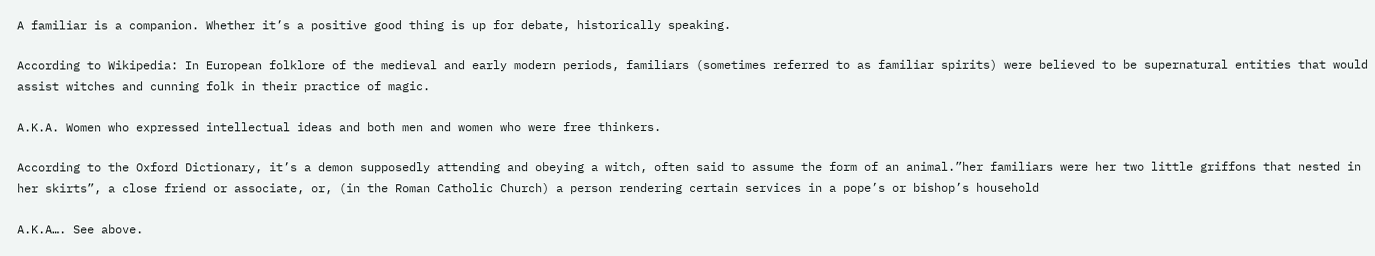A familiar is a companion. Whether it’s a positive good thing is up for debate, historically speaking.

According to Wikipedia: In European folklore of the medieval and early modern periods, familiars (sometimes referred to as familiar spirits) were believed to be supernatural entities that would assist witches and cunning folk in their practice of magic.

A.K.A. Women who expressed intellectual ideas and both men and women who were free thinkers.

According to the Oxford Dictionary, it’s a demon supposedly attending and obeying a witch, often said to assume the form of an animal.”her familiars were her two little griffons that nested in her skirts”, a close friend or associate, or, (in the Roman Catholic Church) a person rendering certain services in a pope’s or bishop’s household

A.K.A…. See above.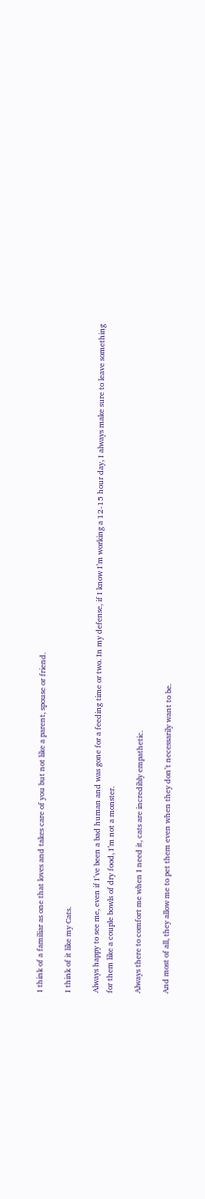I think of a familiar as one that loves and takes care of you but not like a parent, spouse or friend.

I think of it like my Cats.

Always happy to see me, even if I’ve been a bad human and was gone for a feeding time or two. In my defense, if I know I’m working a 12-15 hour day, I always make sure to leave something for them like a couple bowls of dry food, I’m not a monster.

Always there to comfort me when I need it, cats are incredibly empathetic.

And most of all, they allow me to pet them even when they don’t necessarily want to be.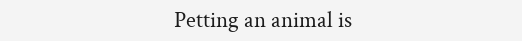Petting an animal is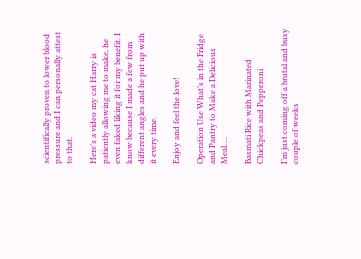scientifically proven to lower blood pressure and I can personally attest to that.

Here’s a video my cat Harry is patiently allowing me to make, he even faked liking it for my benefit. I know because I made a few from different angles and he put up with it every time.

Enjoy and feel the love!

Operation Use What’s in the Fridge and Pantry to Make a Delicious Meal….

Basmati Rice with Marinated Chickpeas and Pepperoni

I’m just coming off a brutal and busy couple of weeks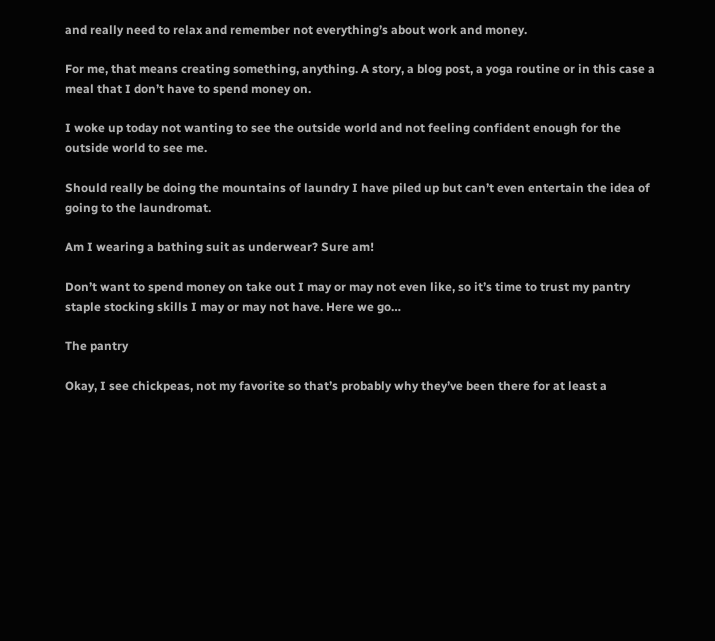and really need to relax and remember not everything’s about work and money.

For me, that means creating something, anything. A story, a blog post, a yoga routine or in this case a meal that I don’t have to spend money on.

I woke up today not wanting to see the outside world and not feeling confident enough for the outside world to see me.

Should really be doing the mountains of laundry I have piled up but can’t even entertain the idea of going to the laundromat.

Am I wearing a bathing suit as underwear? Sure am!

Don’t want to spend money on take out I may or may not even like, so it’s time to trust my pantry staple stocking skills I may or may not have. Here we go…

The pantry

Okay, I see chickpeas, not my favorite so that’s probably why they’ve been there for at least a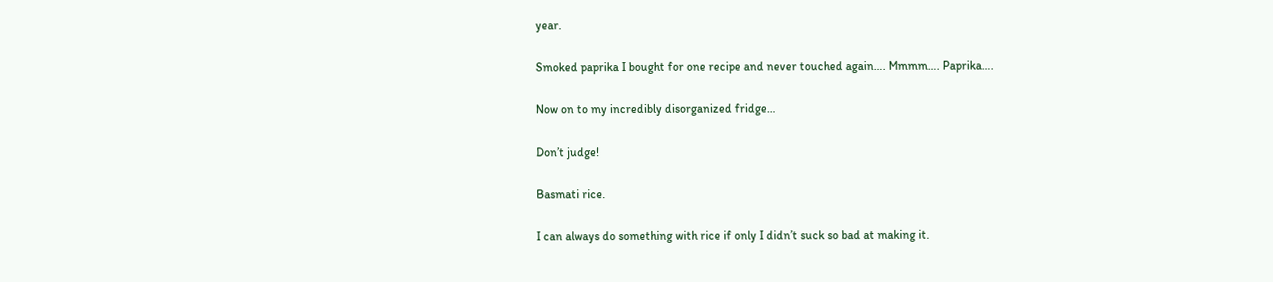year.

Smoked paprika I bought for one recipe and never touched again…. Mmmm…. Paprika….

Now on to my incredibly disorganized fridge…

Don’t judge!

Basmati rice.

I can always do something with rice if only I didn’t suck so bad at making it.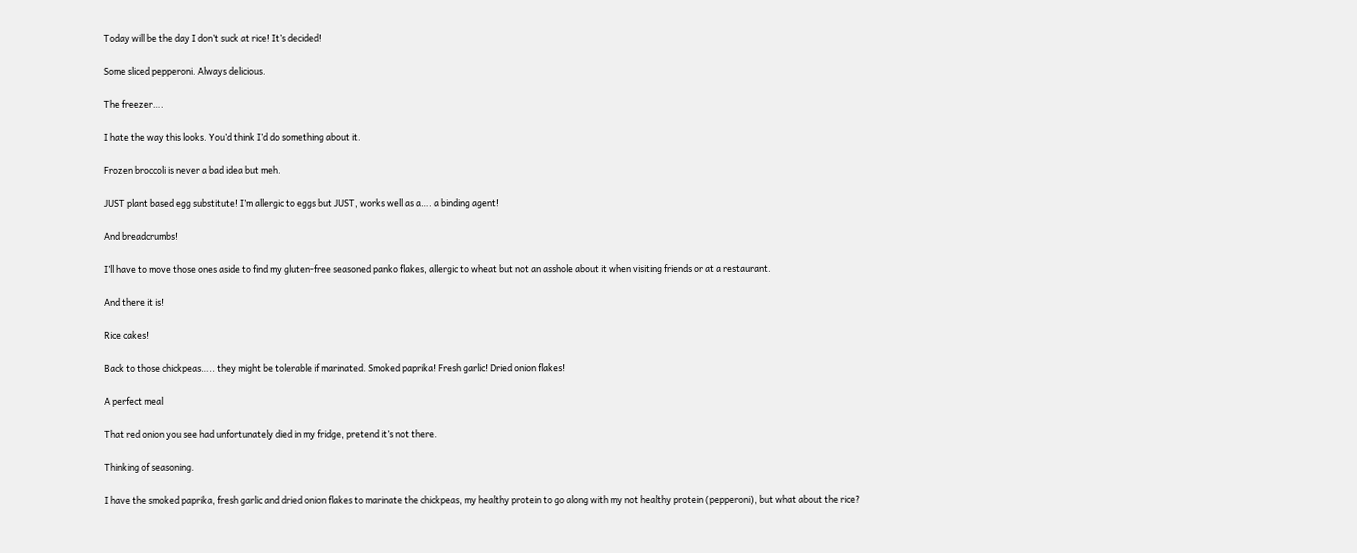Today will be the day I don’t suck at rice! It’s decided!

Some sliced pepperoni. Always delicious.

The freezer….

I hate the way this looks. You’d think I’d do something about it.

Frozen broccoli is never a bad idea but meh.

JUST plant based egg substitute! I’m allergic to eggs but JUST, works well as a…. a binding agent!

And breadcrumbs!

I’ll have to move those ones aside to find my gluten-free seasoned panko flakes, allergic to wheat but not an asshole about it when visiting friends or at a restaurant.

And there it is!

Rice cakes!

Back to those chickpeas….. they might be tolerable if marinated. Smoked paprika! Fresh garlic! Dried onion flakes!

A perfect meal

That red onion you see had unfortunately died in my fridge, pretend it’s not there.

Thinking of seasoning.

I have the smoked paprika, fresh garlic and dried onion flakes to marinate the chickpeas, my healthy protein to go along with my not healthy protein (pepperoni), but what about the rice?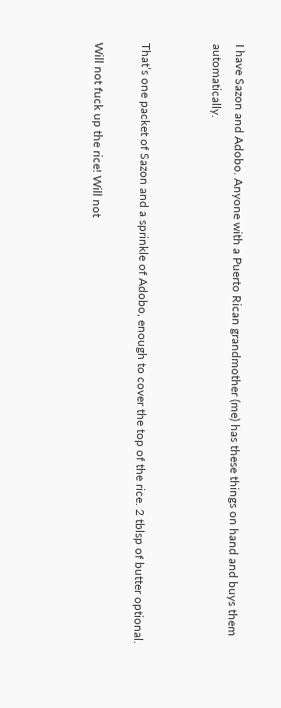I have Sazon and Adobo. Anyone with a Puerto Rican grandmother (me) has these things on hand and buys them automatically.


That’s one packet of Sazon and a sprinkle of Adobo, enough to cover the top of the rice. 2 tblsp of butter optional.

Will not fuck up the rice! Will not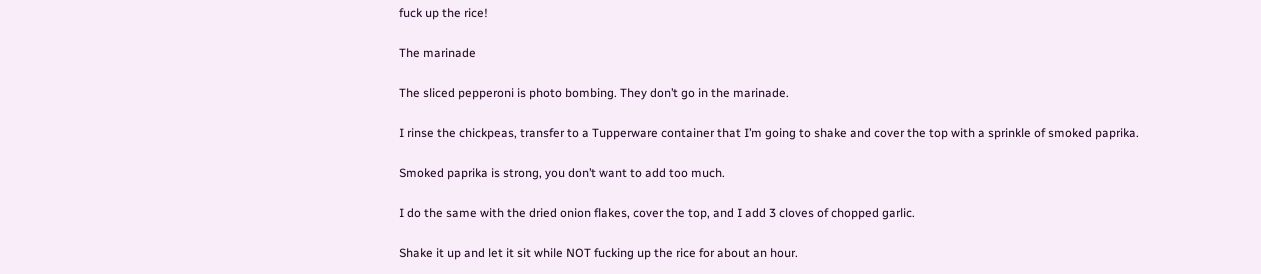fuck up the rice!

The marinade

The sliced pepperoni is photo bombing. They don’t go in the marinade.

I rinse the chickpeas, transfer to a Tupperware container that I’m going to shake and cover the top with a sprinkle of smoked paprika.

Smoked paprika is strong, you don’t want to add too much.

I do the same with the dried onion flakes, cover the top, and I add 3 cloves of chopped garlic.

Shake it up and let it sit while NOT fucking up the rice for about an hour.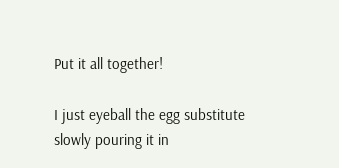Put it all together!

I just eyeball the egg substitute slowly pouring it in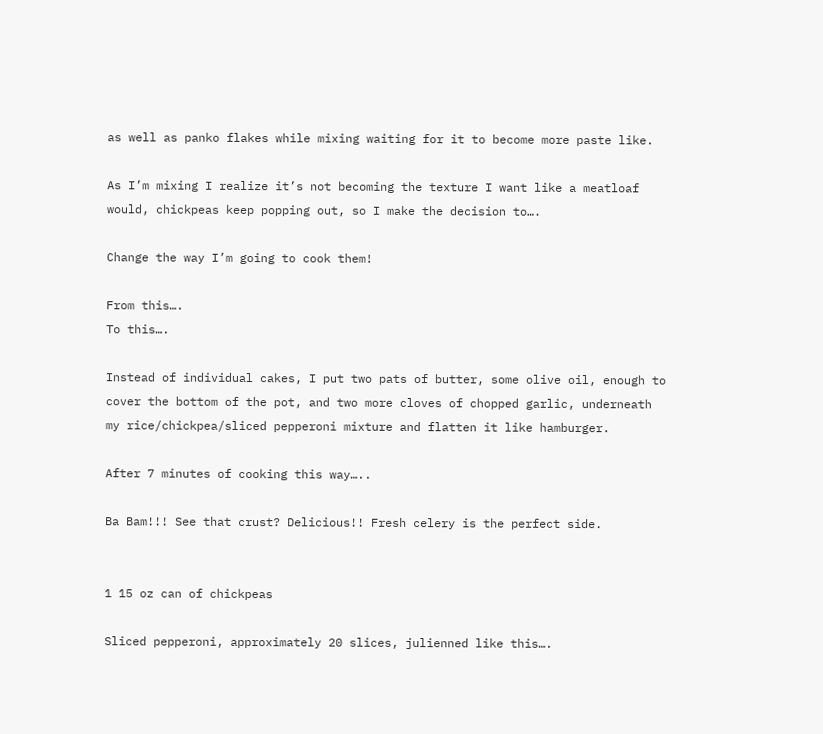as well as panko flakes while mixing waiting for it to become more paste like.

As I’m mixing I realize it’s not becoming the texture I want like a meatloaf would, chickpeas keep popping out, so I make the decision to….

Change the way I’m going to cook them!

From this….
To this….

Instead of individual cakes, I put two pats of butter, some olive oil, enough to cover the bottom of the pot, and two more cloves of chopped garlic, underneath my rice/chickpea/sliced pepperoni mixture and flatten it like hamburger.

After 7 minutes of cooking this way…..

Ba Bam!!! See that crust? Delicious!! Fresh celery is the perfect side.


1 15 oz can of chickpeas

Sliced pepperoni, approximately 20 slices, julienned like this….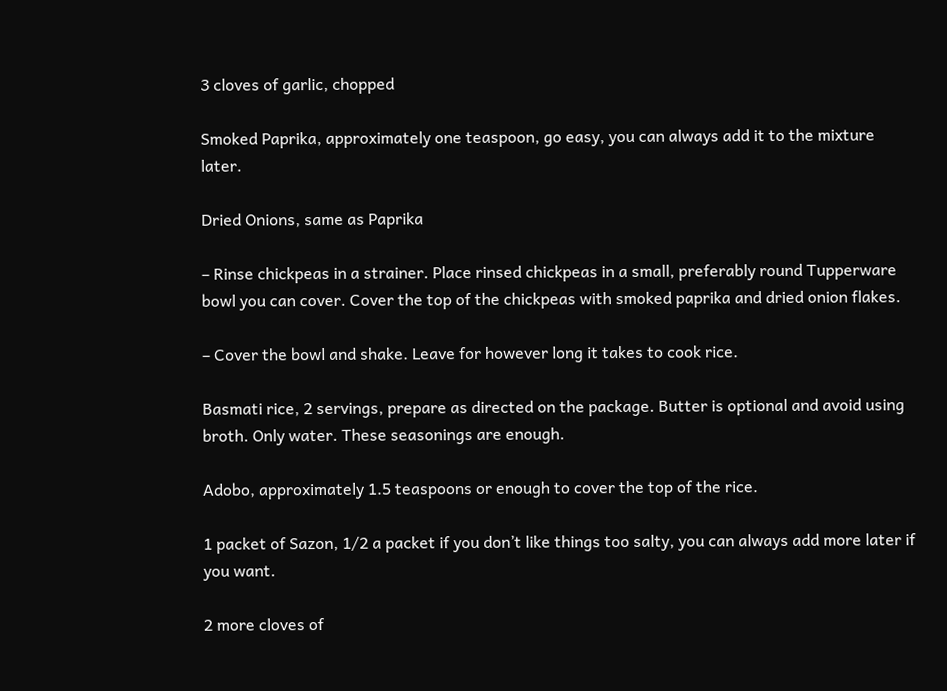3 cloves of garlic, chopped

Smoked Paprika, approximately one teaspoon, go easy, you can always add it to the mixture later.

Dried Onions, same as Paprika

– Rinse chickpeas in a strainer. Place rinsed chickpeas in a small, preferably round Tupperware bowl you can cover. Cover the top of the chickpeas with smoked paprika and dried onion flakes.

– Cover the bowl and shake. Leave for however long it takes to cook rice.

Basmati rice, 2 servings, prepare as directed on the package. Butter is optional and avoid using broth. Only water. These seasonings are enough.

Adobo, approximately 1.5 teaspoons or enough to cover the top of the rice.

1 packet of Sazon, 1/2 a packet if you don’t like things too salty, you can always add more later if you want.

2 more cloves of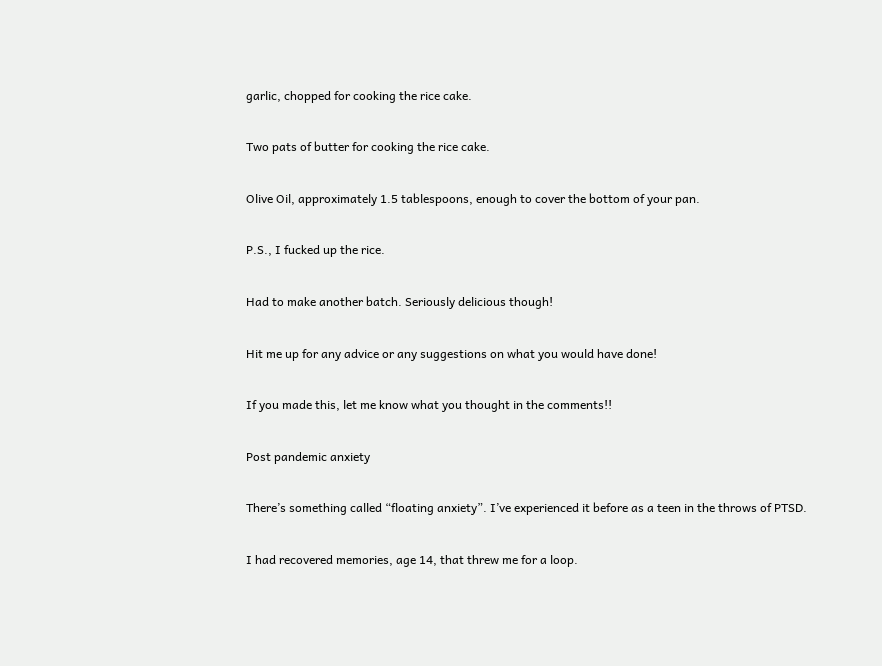garlic, chopped for cooking the rice cake.

Two pats of butter for cooking the rice cake.

Olive Oil, approximately 1.5 tablespoons, enough to cover the bottom of your pan.

P.S., I fucked up the rice.

Had to make another batch. Seriously delicious though!

Hit me up for any advice or any suggestions on what you would have done!

If you made this, let me know what you thought in the comments!!

Post pandemic anxiety

There’s something called “floating anxiety”. I’ve experienced it before as a teen in the throws of PTSD.

I had recovered memories, age 14, that threw me for a loop.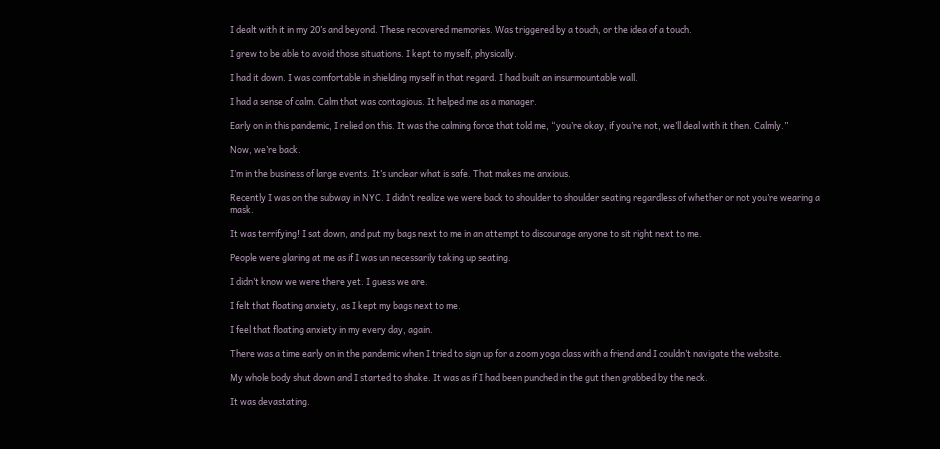I dealt with it in my 20’s and beyond. These recovered memories. Was triggered by a touch, or the idea of a touch.

I grew to be able to avoid those situations. I kept to myself, physically.

I had it down. I was comfortable in shielding myself in that regard. I had built an insurmountable wall.

I had a sense of calm. Calm that was contagious. It helped me as a manager.

Early on in this pandemic, I relied on this. It was the calming force that told me, “you’re okay, if you’re not, we’ll deal with it then. Calmly.”

Now, we’re back.

I’m in the business of large events. It’s unclear what is safe. That makes me anxious.

Recently I was on the subway in NYC. I didn’t realize we were back to shoulder to shoulder seating regardless of whether or not you’re wearing a mask.

It was terrifying! I sat down, and put my bags next to me in an attempt to discourage anyone to sit right next to me.

People were glaring at me as if I was un necessarily taking up seating.

I didn’t know we were there yet. I guess we are.

I felt that floating anxiety, as I kept my bags next to me.

I feel that floating anxiety in my every day, again.

There was a time early on in the pandemic when I tried to sign up for a zoom yoga class with a friend and I couldn’t navigate the website.

My whole body shut down and I started to shake. It was as if I had been punched in the gut then grabbed by the neck.

It was devastating.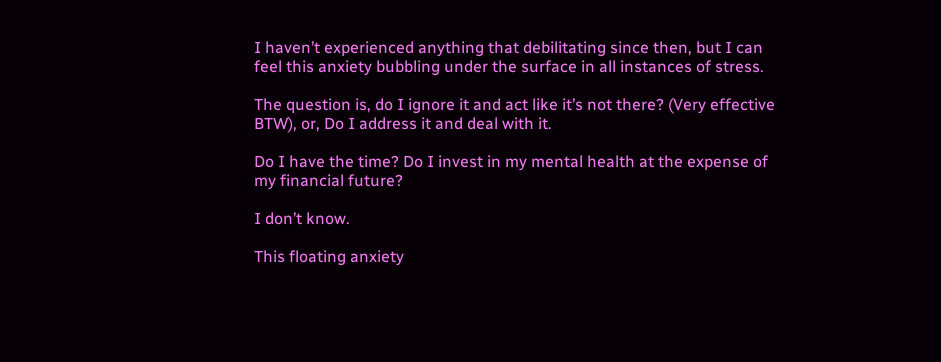I haven’t experienced anything that debilitating since then, but I can feel this anxiety bubbling under the surface in all instances of stress.

The question is, do I ignore it and act like it’s not there? (Very effective BTW), or, Do I address it and deal with it.

Do I have the time? Do I invest in my mental health at the expense of my financial future?

I don’t know.

This floating anxiety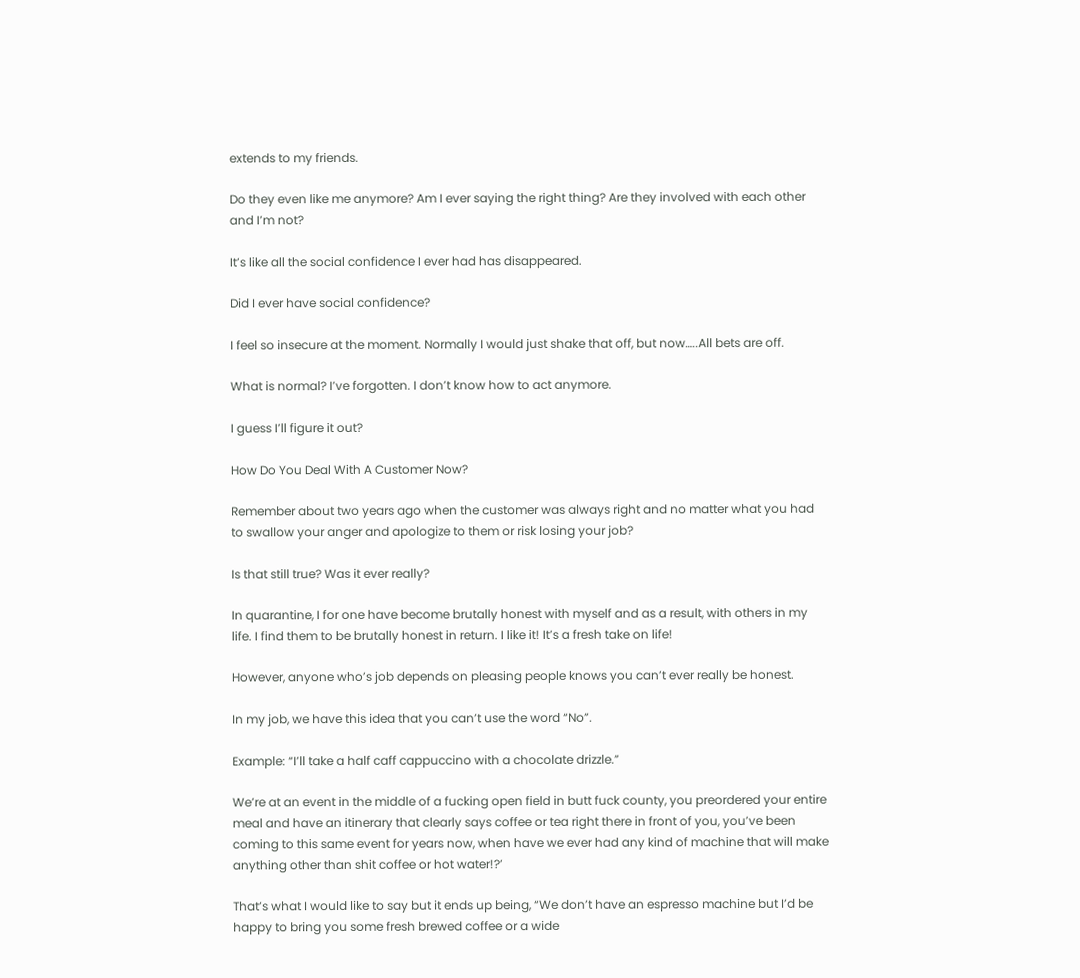extends to my friends.

Do they even like me anymore? Am I ever saying the right thing? Are they involved with each other and I’m not?

It’s like all the social confidence I ever had has disappeared.

Did I ever have social confidence?

I feel so insecure at the moment. Normally I would just shake that off, but now…..All bets are off.

What is normal? I’ve forgotten. I don’t know how to act anymore.

I guess I’ll figure it out?

How Do You Deal With A Customer Now?

Remember about two years ago when the customer was always right and no matter what you had to swallow your anger and apologize to them or risk losing your job?

Is that still true? Was it ever really?

In quarantine, I for one have become brutally honest with myself and as a result, with others in my life. I find them to be brutally honest in return. I like it! It’s a fresh take on life!

However, anyone who’s job depends on pleasing people knows you can’t ever really be honest.

In my job, we have this idea that you can’t use the word “No”.

Example: “I’ll take a half caff cappuccino with a chocolate drizzle.”

We’re at an event in the middle of a fucking open field in butt fuck county, you preordered your entire meal and have an itinerary that clearly says coffee or tea right there in front of you, you’ve been coming to this same event for years now, when have we ever had any kind of machine that will make anything other than shit coffee or hot water!?’

That’s what I would like to say but it ends up being, “We don’t have an espresso machine but I’d be happy to bring you some fresh brewed coffee or a wide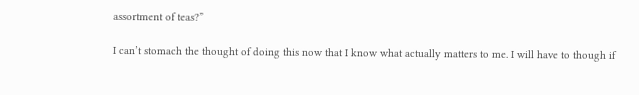assortment of teas?”

I can’t stomach the thought of doing this now that I know what actually matters to me. I will have to though if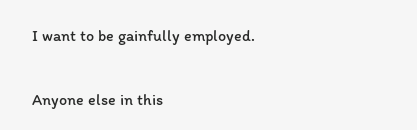I want to be gainfully employed.

Anyone else in this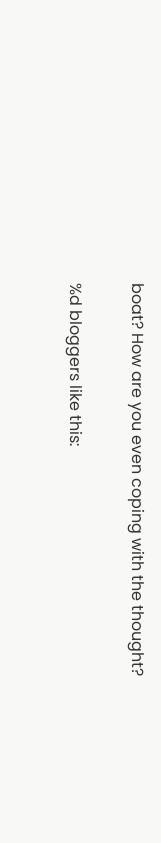boat? How are you even coping with the thought?

%d bloggers like this: